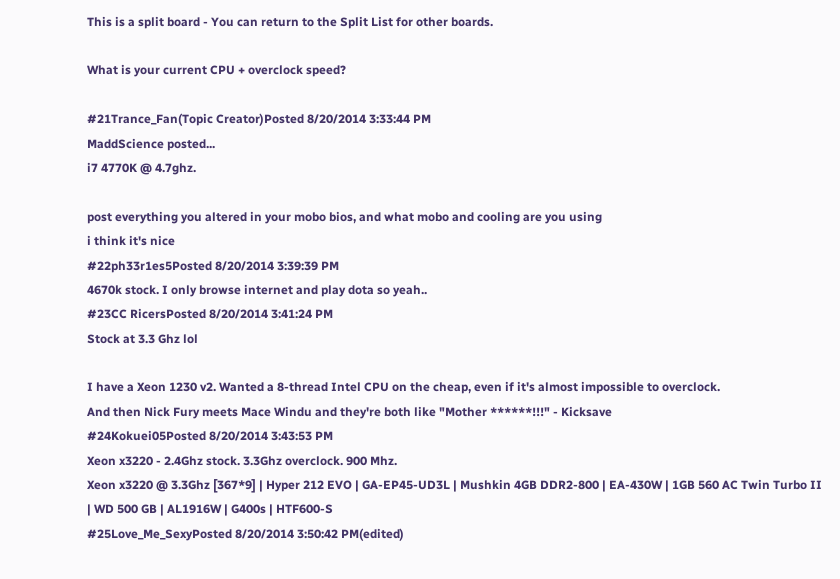This is a split board - You can return to the Split List for other boards.

What is your current CPU + overclock speed?

#21Trance_Fan(Topic Creator)Posted 8/20/2014 3:33:44 PM
MaddScience posted...
i7 4770K @ 4.7ghz.

post everything you altered in your mobo bios, and what mobo and cooling are you using
i think it's nice
#22ph33r1es5Posted 8/20/2014 3:39:39 PM
4670k stock. I only browse internet and play dota so yeah..
#23CC RicersPosted 8/20/2014 3:41:24 PM
Stock at 3.3 Ghz lol

I have a Xeon 1230 v2. Wanted a 8-thread Intel CPU on the cheap, even if it's almost impossible to overclock.
And then Nick Fury meets Mace Windu and they're both like "Mother ******!!!" - Kicksave
#24Kokuei05Posted 8/20/2014 3:43:53 PM
Xeon x3220 - 2.4Ghz stock. 3.3Ghz overclock. 900 Mhz.
Xeon x3220 @ 3.3Ghz [367*9] | Hyper 212 EVO | GA-EP45-UD3L | Mushkin 4GB DDR2-800 | EA-430W | 1GB 560 AC Twin Turbo II | WD 500 GB | AL1916W | G400s | HTF600-S
#25Love_Me_SexyPosted 8/20/2014 3:50:42 PM(edited)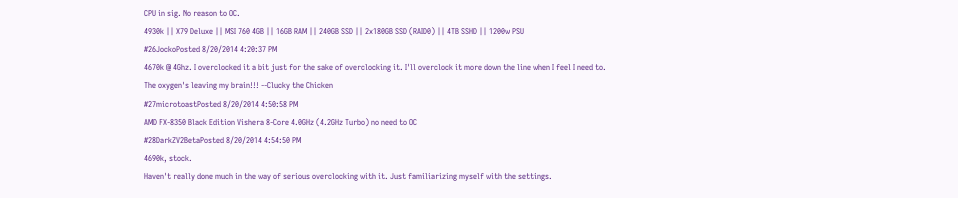CPU in sig. No reason to OC.
4930k || X79 Deluxe || MSI 760 4GB || 16GB RAM || 240GB SSD || 2x180GB SSD (RAID0) || 4TB SSHD || 1200w PSU
#26JockoPosted 8/20/2014 4:20:37 PM
4670k @ 4Ghz. I overclocked it a bit just for the sake of overclocking it. I'll overclock it more down the line when I feel I need to.
The oxygen's leaving my brain!!! --Clucky the Chicken
#27microtoastPosted 8/20/2014 4:50:58 PM
AMD FX-8350 Black Edition Vishera 8-Core 4.0GHz (4.2GHz Turbo) no need to OC
#28DarkZV2BetaPosted 8/20/2014 4:54:50 PM
4690k, stock.
Haven't really done much in the way of serious overclocking with it. Just familiarizing myself with the settings.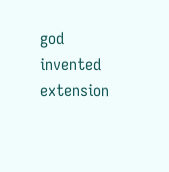god invented extension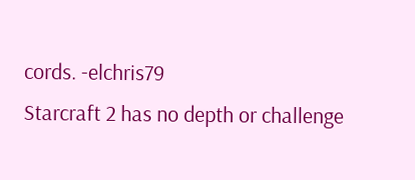cords. -elchris79
Starcraft 2 has no depth or challenge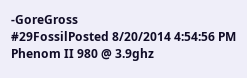-GoreGross
#29FossilPosted 8/20/2014 4:54:56 PM
Phenom II 980 @ 3.9ghz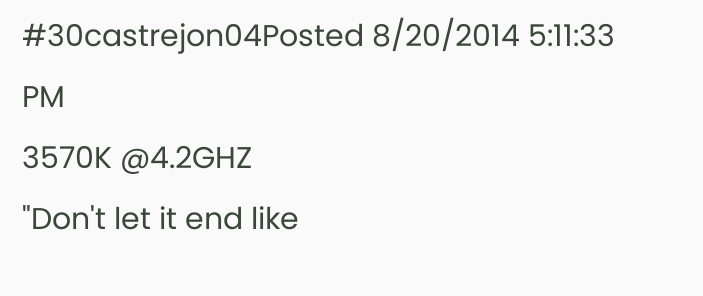#30castrejon04Posted 8/20/2014 5:11:33 PM
3570K @4.2GHZ
"Don't let it end like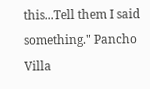this...Tell them I said something." Pancho Villa